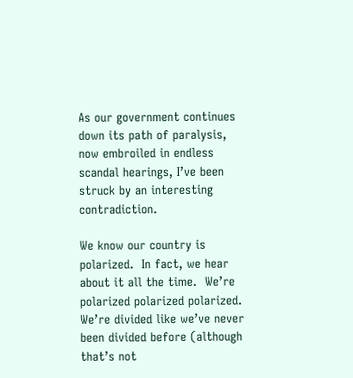As our government continues down its path of paralysis, now embroiled in endless scandal hearings, I’ve been struck by an interesting contradiction.

We know our country is polarized.  In fact, we hear about it all the time.  We’re polarized polarized polarized.  We’re divided like we’ve never been divided before (although that’s not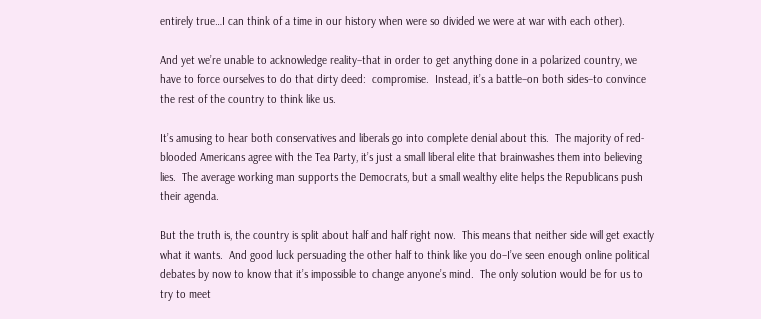entirely true…I can think of a time in our history when were so divided we were at war with each other).

And yet we’re unable to acknowledge reality–that in order to get anything done in a polarized country, we have to force ourselves to do that dirty deed:  compromise.  Instead, it’s a battle–on both sides–to convince the rest of the country to think like us.

It’s amusing to hear both conservatives and liberals go into complete denial about this.  The majority of red-blooded Americans agree with the Tea Party, it’s just a small liberal elite that brainwashes them into believing lies.  The average working man supports the Democrats, but a small wealthy elite helps the Republicans push their agenda.

But the truth is, the country is split about half and half right now.  This means that neither side will get exactly what it wants.  And good luck persuading the other half to think like you do–I’ve seen enough online political debates by now to know that it’s impossible to change anyone’s mind.  The only solution would be for us to try to meet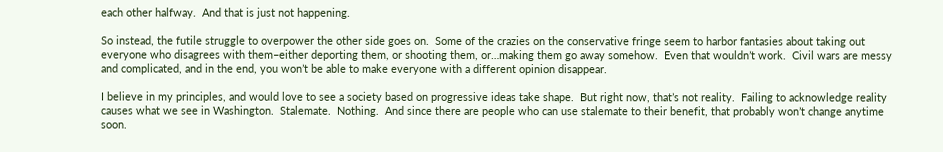each other halfway.  And that is just not happening.

So instead, the futile struggle to overpower the other side goes on.  Some of the crazies on the conservative fringe seem to harbor fantasies about taking out everyone who disagrees with them–either deporting them, or shooting them, or…making them go away somehow.  Even that wouldn’t work.  Civil wars are messy and complicated, and in the end, you won’t be able to make everyone with a different opinion disappear.

I believe in my principles, and would love to see a society based on progressive ideas take shape.  But right now, that’s not reality.  Failing to acknowledge reality causes what we see in Washington.  Stalemate.  Nothing.  And since there are people who can use stalemate to their benefit, that probably won’t change anytime soon.